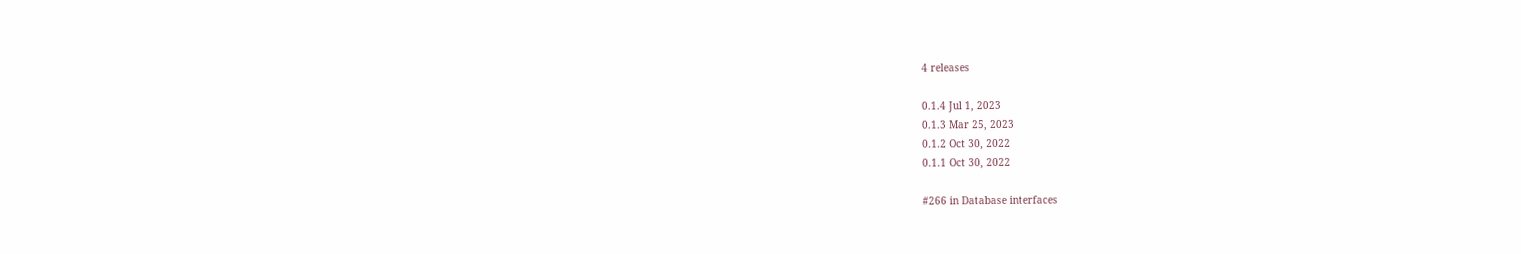4 releases

0.1.4 Jul 1, 2023
0.1.3 Mar 25, 2023
0.1.2 Oct 30, 2022
0.1.1 Oct 30, 2022

#266 in Database interfaces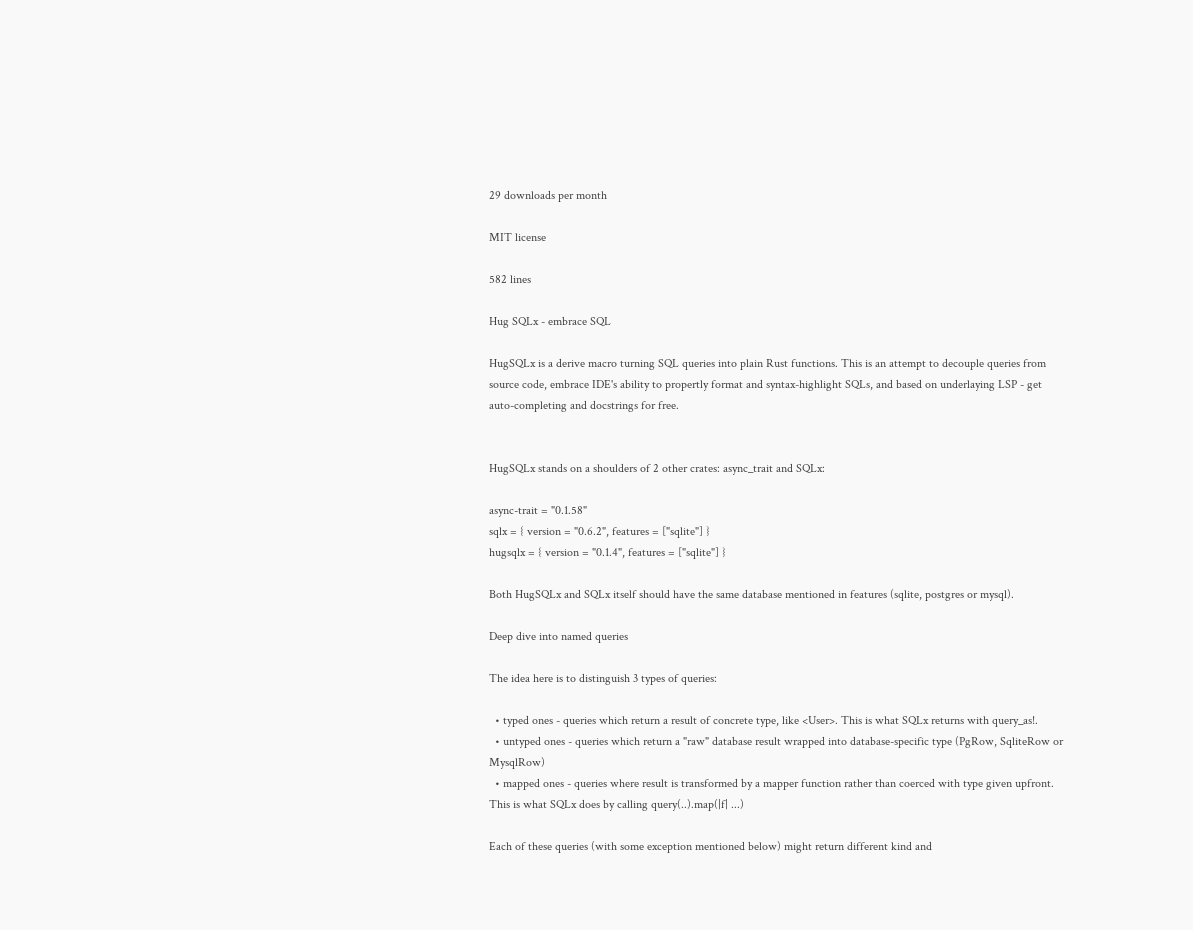29 downloads per month

MIT license

582 lines

Hug SQLx - embrace SQL

HugSQLx is a derive macro turning SQL queries into plain Rust functions. This is an attempt to decouple queries from source code, embrace IDE's ability to propertly format and syntax-highlight SQLs, and based on underlaying LSP - get auto-completing and docstrings for free.


HugSQLx stands on a shoulders of 2 other crates: async_trait and SQLx:

async-trait = "0.1.58"
sqlx = { version = "0.6.2", features = ["sqlite"] }
hugsqlx = { version = "0.1.4", features = ["sqlite"] }

Both HugSQLx and SQLx itself should have the same database mentioned in features (sqlite, postgres or mysql).

Deep dive into named queries

The idea here is to distinguish 3 types of queries:

  • typed ones - queries which return a result of concrete type, like <User>. This is what SQLx returns with query_as!.
  • untyped ones - queries which return a "raw" database result wrapped into database-specific type (PgRow, SqliteRow or MysqlRow)
  • mapped ones - queries where result is transformed by a mapper function rather than coerced with type given upfront. This is what SQLx does by calling query(..).map(|f| ...)

Each of these queries (with some exception mentioned below) might return different kind and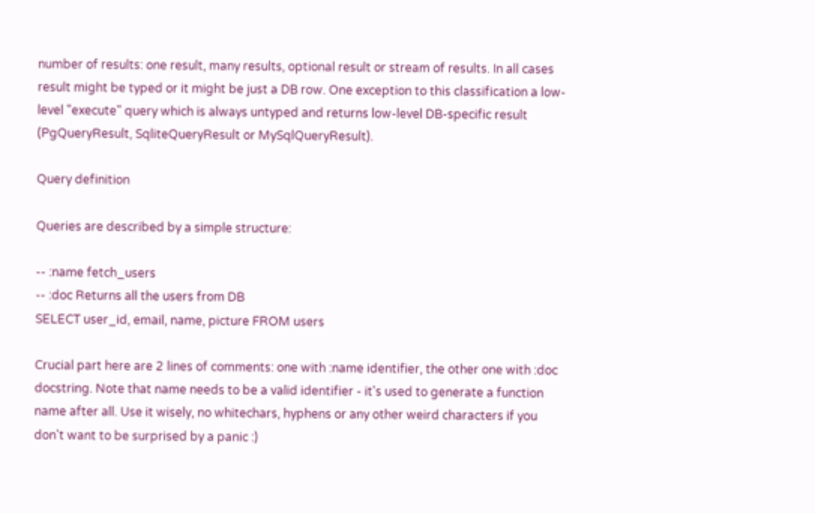number of results: one result, many results, optional result or stream of results. In all cases result might be typed or it might be just a DB row. One exception to this classification a low-level "execute" query which is always untyped and returns low-level DB-specific result (PgQueryResult, SqliteQueryResult or MySqlQueryResult).

Query definition

Queries are described by a simple structure:

-- :name fetch_users
-- :doc Returns all the users from DB
SELECT user_id, email, name, picture FROM users

Crucial part here are 2 lines of comments: one with :name identifier, the other one with :doc docstring. Note that name needs to be a valid identifier - it's used to generate a function name after all. Use it wisely, no whitechars, hyphens or any other weird characters if you don't want to be surprised by a panic :)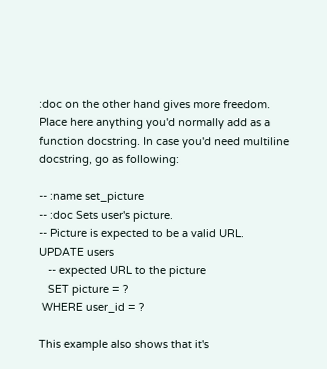:doc on the other hand gives more freedom. Place here anything you'd normally add as a function docstring. In case you'd need multiline docstring, go as following:

-- :name set_picture
-- :doc Sets user's picture.
-- Picture is expected to be a valid URL.
UPDATE users
   -- expected URL to the picture
   SET picture = ?
 WHERE user_id = ?

This example also shows that it's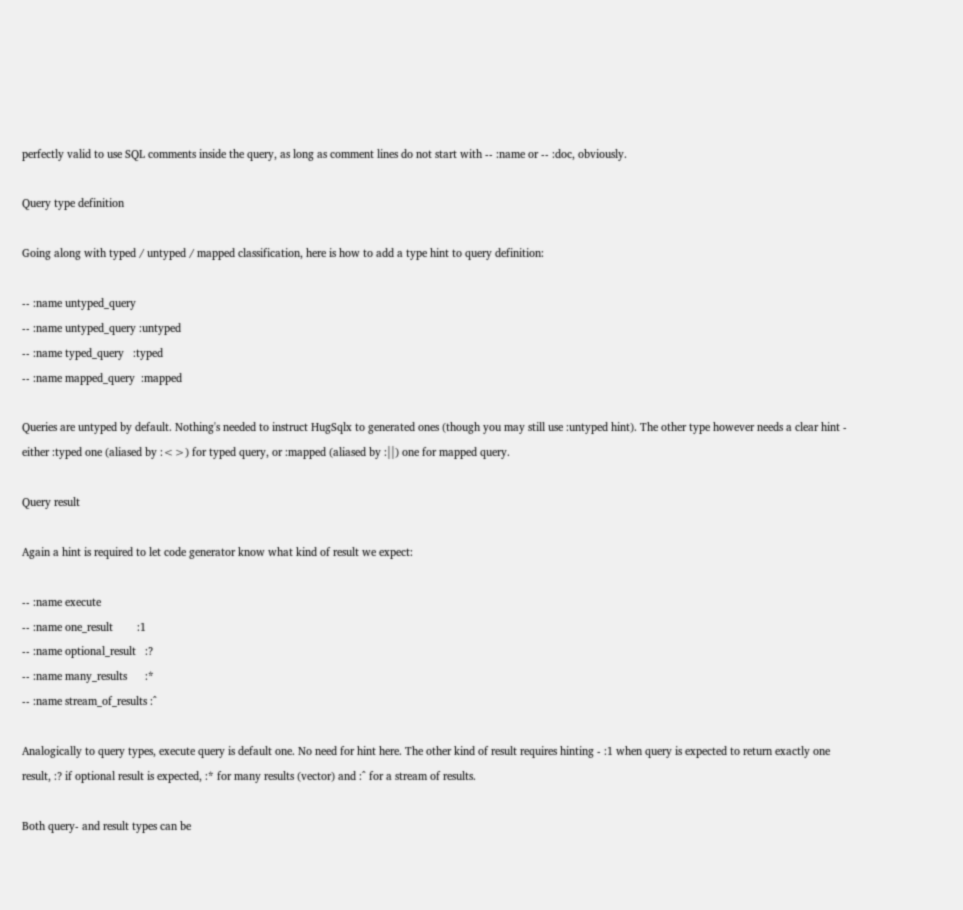perfectly valid to use SQL comments inside the query, as long as comment lines do not start with -- :name or -- :doc, obviously.

Query type definition

Going along with typed / untyped / mapped classification, here is how to add a type hint to query definition:

-- :name untyped_query
-- :name untyped_query :untyped
-- :name typed_query   :typed
-- :name mapped_query  :mapped

Queries are untyped by default. Nothing's needed to instruct HugSqlx to generated ones (though you may still use :untyped hint). The other type however needs a clear hint - either :typed one (aliased by :<>) for typed query, or :mapped (aliased by :||) one for mapped query.

Query result

Again a hint is required to let code generator know what kind of result we expect:

-- :name execute
-- :name one_result        :1
-- :name optional_result   :?
-- :name many_results      :*
-- :name stream_of_results :^

Analogically to query types, execute query is default one. No need for hint here. The other kind of result requires hinting - :1 when query is expected to return exactly one result, :? if optional result is expected, :* for many results (vector) and :^ for a stream of results.

Both query- and result types can be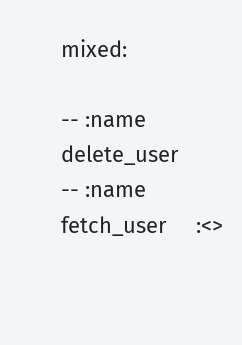mixed:

-- :name delete_user
-- :name fetch_user     :<>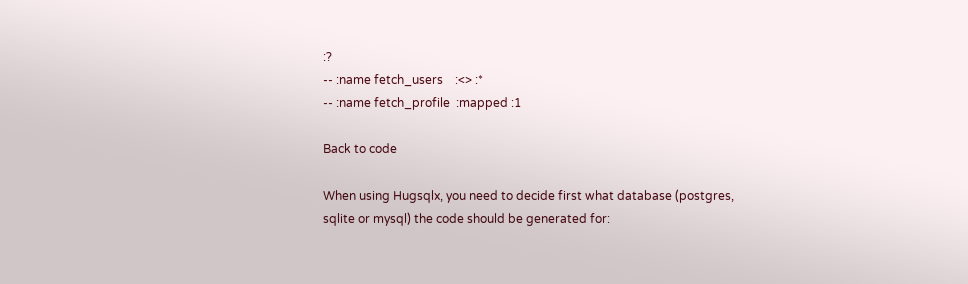:?
-- :name fetch_users    :<> :*
-- :name fetch_profile  :mapped :1

Back to code

When using Hugsqlx, you need to decide first what database (postgres, sqlite or mysql) the code should be generated for: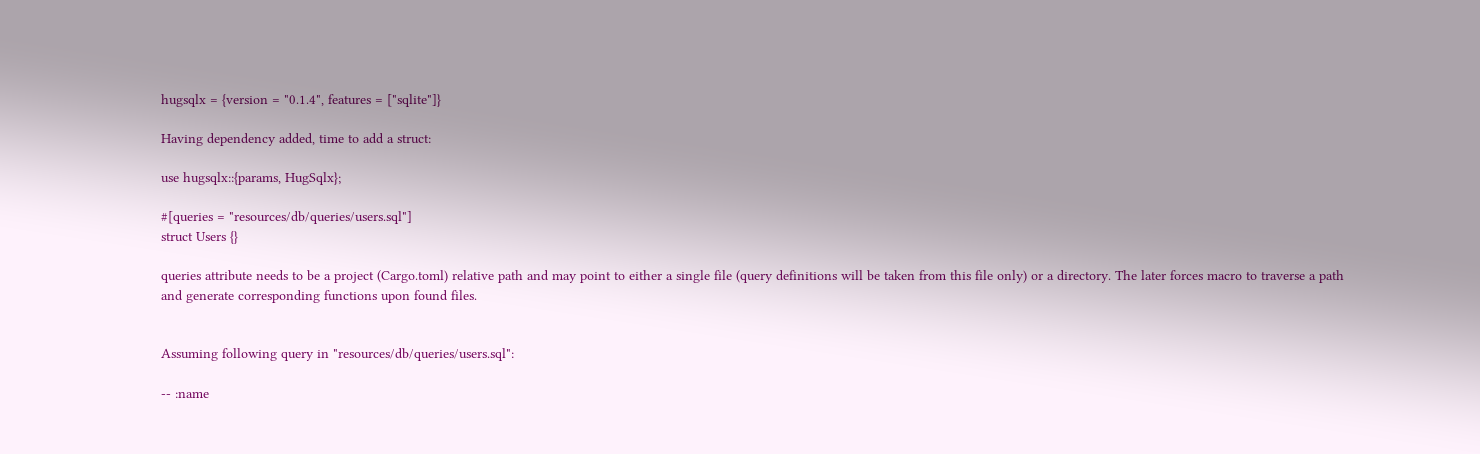hugsqlx = {version = "0.1.4", features = ["sqlite"]}

Having dependency added, time to add a struct:

use hugsqlx::{params, HugSqlx};

#[queries = "resources/db/queries/users.sql"]
struct Users {}

queries attribute needs to be a project (Cargo.toml) relative path and may point to either a single file (query definitions will be taken from this file only) or a directory. The later forces macro to traverse a path and generate corresponding functions upon found files.


Assuming following query in "resources/db/queries/users.sql":

-- :name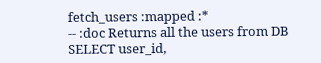fetch_users :mapped :*
-- :doc Returns all the users from DB
SELECT user_id,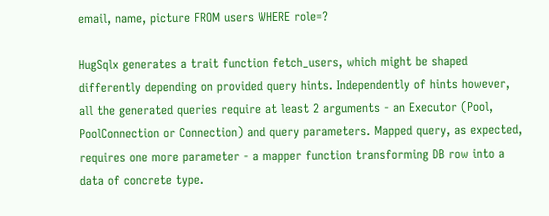email, name, picture FROM users WHERE role=?

HugSqlx generates a trait function fetch_users, which might be shaped differently depending on provided query hints. Independently of hints however, all the generated queries require at least 2 arguments - an Executor (Pool, PoolConnection or Connection) and query parameters. Mapped query, as expected, requires one more parameter - a mapper function transforming DB row into a data of concrete type.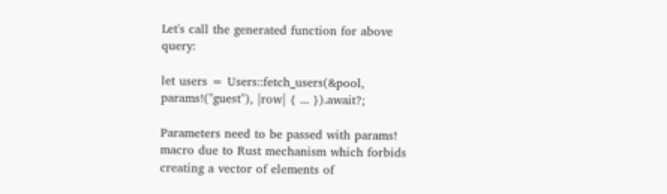Let's call the generated function for above query:

let users = Users::fetch_users(&pool, params!("guest"), |row| { ... }).await?;

Parameters need to be passed with params! macro due to Rust mechanism which forbids creating a vector of elements of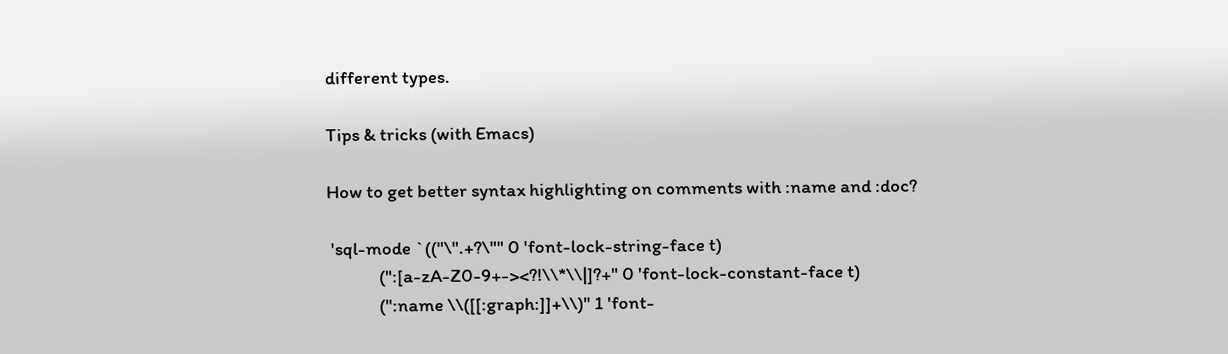different types.

Tips & tricks (with Emacs)

How to get better syntax highlighting on comments with :name and :doc?

 'sql-mode `(("\".+?\"" 0 'font-lock-string-face t)
             (":[a-zA-Z0-9+-><?!\\*\\|]?+" 0 'font-lock-constant-face t)
             (":name \\([[:graph:]]+\\)" 1 'font-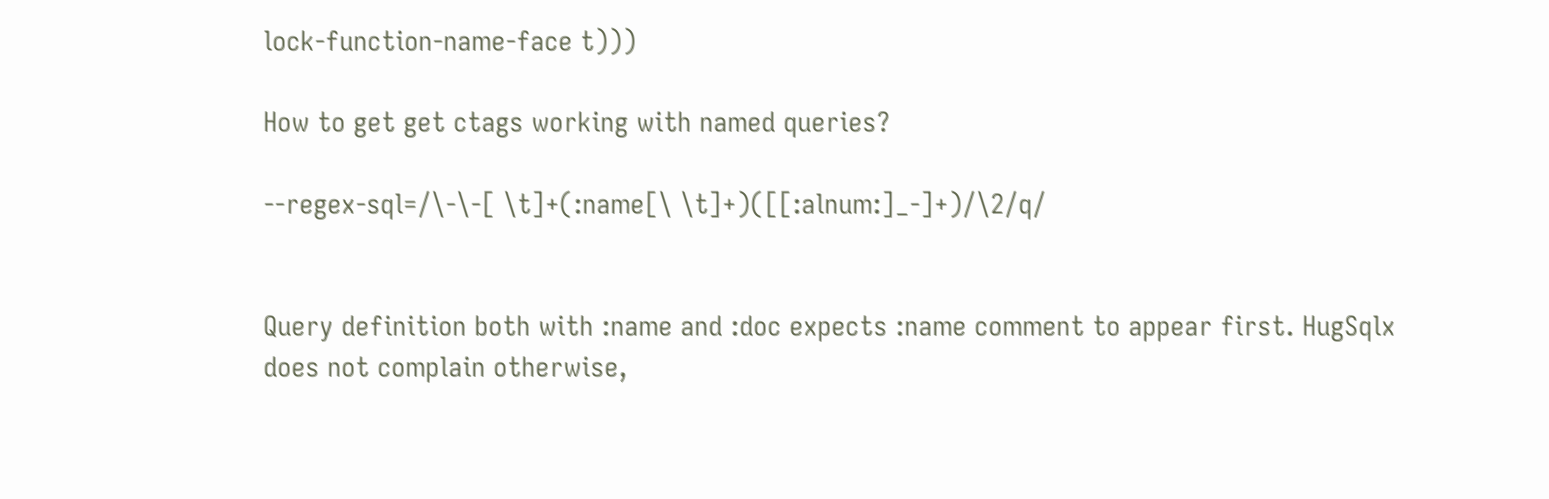lock-function-name-face t)))

How to get get ctags working with named queries?

--regex-sql=/\-\-[ \t]+(:name[\ \t]+)([[:alnum:]_-]+)/\2/q/


Query definition both with :name and :doc expects :name comment to appear first. HugSqlx does not complain otherwise,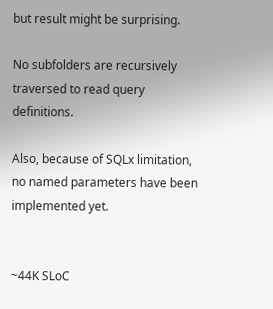but result might be surprising.

No subfolders are recursively traversed to read query definitions.

Also, because of SQLx limitation, no named parameters have been implemented yet.


~44K SLoC